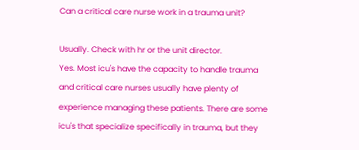Can a critical care nurse work in a trauma unit?

Usually. Check with hr or the unit director.
Yes. Most icu's have the capacity to handle trauma and critical care nurses usually have plenty of experience managing these patients. There are some icu's that specialize specifically in trauma, but they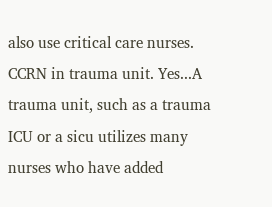also use critical care nurses.
CCRN in trauma unit. Yes...A trauma unit, such as a trauma ICU or a sicu utilizes many nurses who have added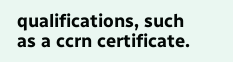qualifications, such as a ccrn certificate.